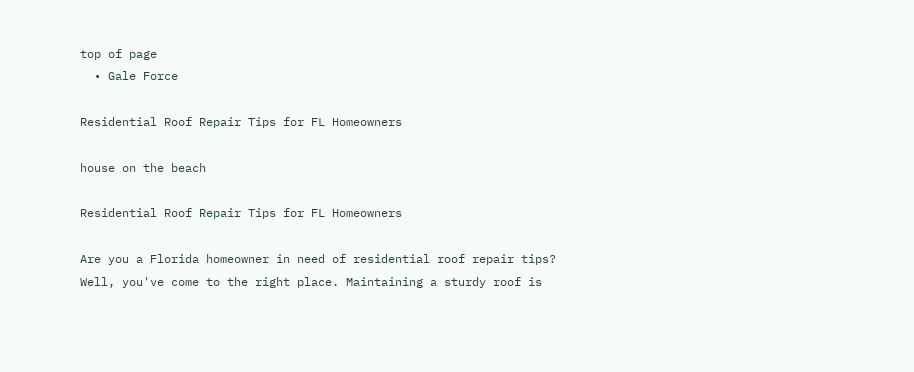top of page
  • Gale Force

Residential Roof Repair Tips for FL Homeowners

house on the beach

Residential Roof Repair Tips for FL Homeowners

Are you a Florida homeowner in need of residential roof repair tips? Well, you've come to the right place. Maintaining a sturdy roof is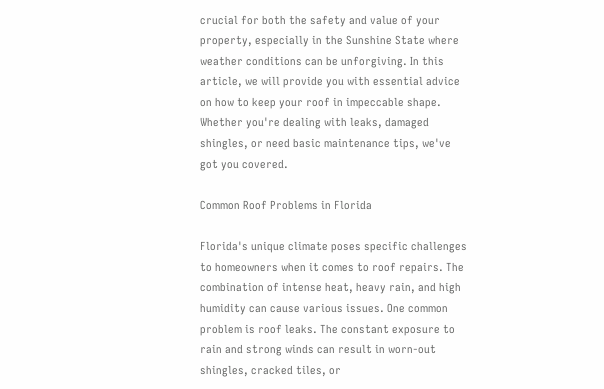crucial for both the safety and value of your property, especially in the Sunshine State where weather conditions can be unforgiving. In this article, we will provide you with essential advice on how to keep your roof in impeccable shape. Whether you're dealing with leaks, damaged shingles, or need basic maintenance tips, we've got you covered.

Common Roof Problems in Florida

Florida's unique climate poses specific challenges to homeowners when it comes to roof repairs. The combination of intense heat, heavy rain, and high humidity can cause various issues. One common problem is roof leaks. The constant exposure to rain and strong winds can result in worn-out shingles, cracked tiles, or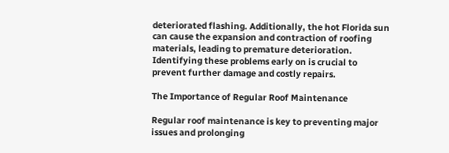deteriorated flashing. Additionally, the hot Florida sun can cause the expansion and contraction of roofing materials, leading to premature deterioration. Identifying these problems early on is crucial to prevent further damage and costly repairs.

The Importance of Regular Roof Maintenance

Regular roof maintenance is key to preventing major issues and prolonging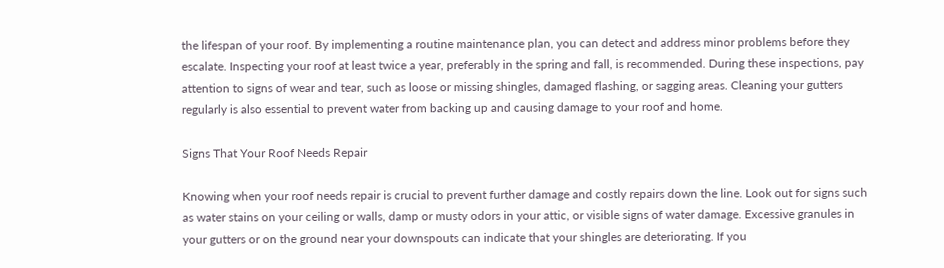the lifespan of your roof. By implementing a routine maintenance plan, you can detect and address minor problems before they escalate. Inspecting your roof at least twice a year, preferably in the spring and fall, is recommended. During these inspections, pay attention to signs of wear and tear, such as loose or missing shingles, damaged flashing, or sagging areas. Cleaning your gutters regularly is also essential to prevent water from backing up and causing damage to your roof and home.

Signs That Your Roof Needs Repair

Knowing when your roof needs repair is crucial to prevent further damage and costly repairs down the line. Look out for signs such as water stains on your ceiling or walls, damp or musty odors in your attic, or visible signs of water damage. Excessive granules in your gutters or on the ground near your downspouts can indicate that your shingles are deteriorating. If you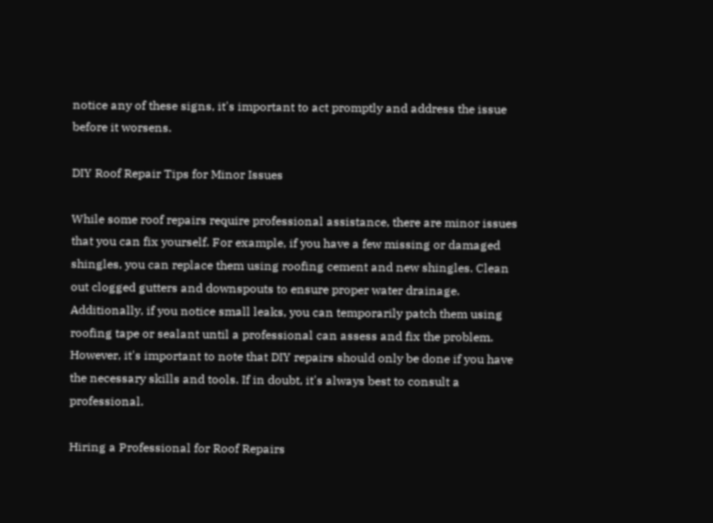notice any of these signs, it's important to act promptly and address the issue before it worsens.

DIY Roof Repair Tips for Minor Issues

While some roof repairs require professional assistance, there are minor issues that you can fix yourself. For example, if you have a few missing or damaged shingles, you can replace them using roofing cement and new shingles. Clean out clogged gutters and downspouts to ensure proper water drainage. Additionally, if you notice small leaks, you can temporarily patch them using roofing tape or sealant until a professional can assess and fix the problem. However, it's important to note that DIY repairs should only be done if you have the necessary skills and tools. If in doubt, it's always best to consult a professional.

Hiring a Professional for Roof Repairs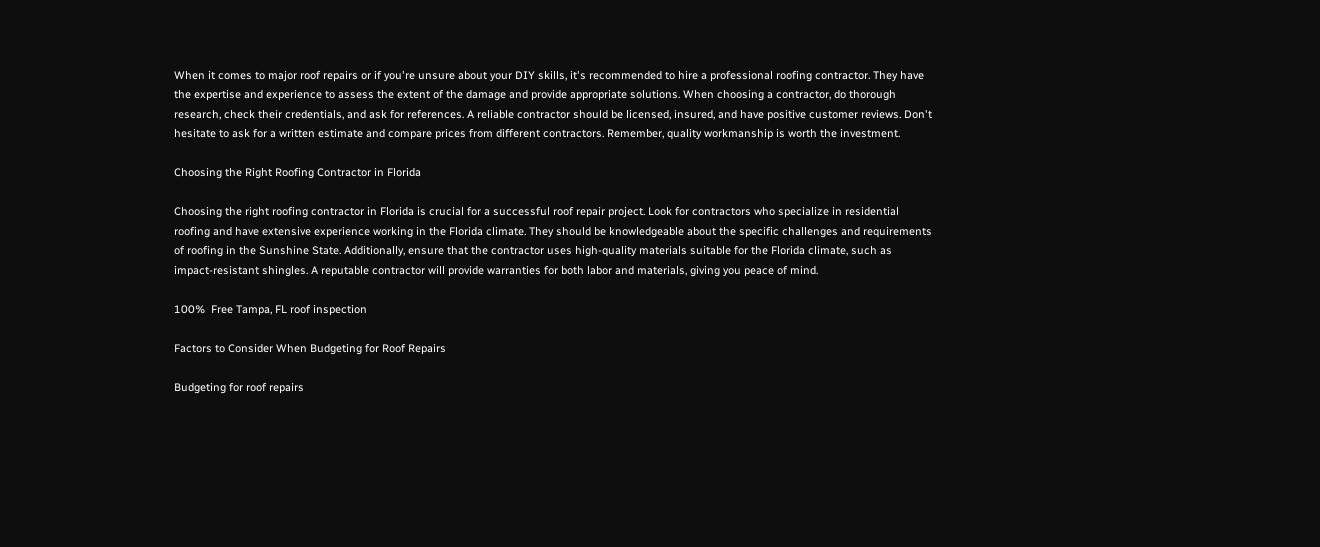When it comes to major roof repairs or if you're unsure about your DIY skills, it's recommended to hire a professional roofing contractor. They have the expertise and experience to assess the extent of the damage and provide appropriate solutions. When choosing a contractor, do thorough research, check their credentials, and ask for references. A reliable contractor should be licensed, insured, and have positive customer reviews. Don't hesitate to ask for a written estimate and compare prices from different contractors. Remember, quality workmanship is worth the investment.

Choosing the Right Roofing Contractor in Florida

Choosing the right roofing contractor in Florida is crucial for a successful roof repair project. Look for contractors who specialize in residential roofing and have extensive experience working in the Florida climate. They should be knowledgeable about the specific challenges and requirements of roofing in the Sunshine State. Additionally, ensure that the contractor uses high-quality materials suitable for the Florida climate, such as impact-resistant shingles. A reputable contractor will provide warranties for both labor and materials, giving you peace of mind.

100%  Free Tampa, FL roof inspection

Factors to Consider When Budgeting for Roof Repairs

Budgeting for roof repairs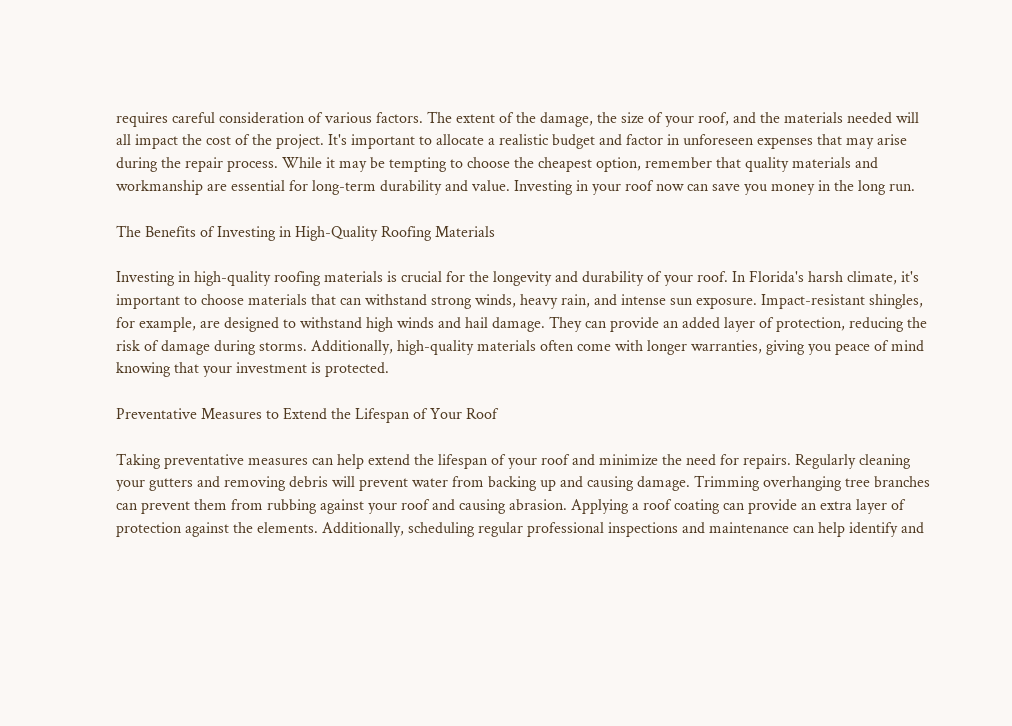requires careful consideration of various factors. The extent of the damage, the size of your roof, and the materials needed will all impact the cost of the project. It's important to allocate a realistic budget and factor in unforeseen expenses that may arise during the repair process. While it may be tempting to choose the cheapest option, remember that quality materials and workmanship are essential for long-term durability and value. Investing in your roof now can save you money in the long run.

The Benefits of Investing in High-Quality Roofing Materials

Investing in high-quality roofing materials is crucial for the longevity and durability of your roof. In Florida's harsh climate, it's important to choose materials that can withstand strong winds, heavy rain, and intense sun exposure. Impact-resistant shingles, for example, are designed to withstand high winds and hail damage. They can provide an added layer of protection, reducing the risk of damage during storms. Additionally, high-quality materials often come with longer warranties, giving you peace of mind knowing that your investment is protected.

Preventative Measures to Extend the Lifespan of Your Roof

Taking preventative measures can help extend the lifespan of your roof and minimize the need for repairs. Regularly cleaning your gutters and removing debris will prevent water from backing up and causing damage. Trimming overhanging tree branches can prevent them from rubbing against your roof and causing abrasion. Applying a roof coating can provide an extra layer of protection against the elements. Additionally, scheduling regular professional inspections and maintenance can help identify and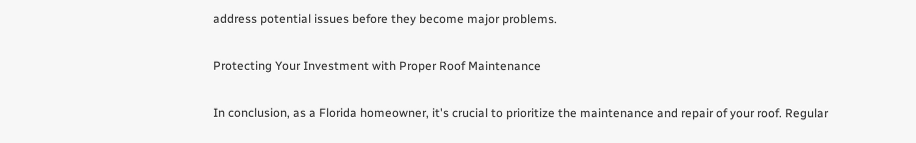address potential issues before they become major problems.

Protecting Your Investment with Proper Roof Maintenance

In conclusion, as a Florida homeowner, it's crucial to prioritize the maintenance and repair of your roof. Regular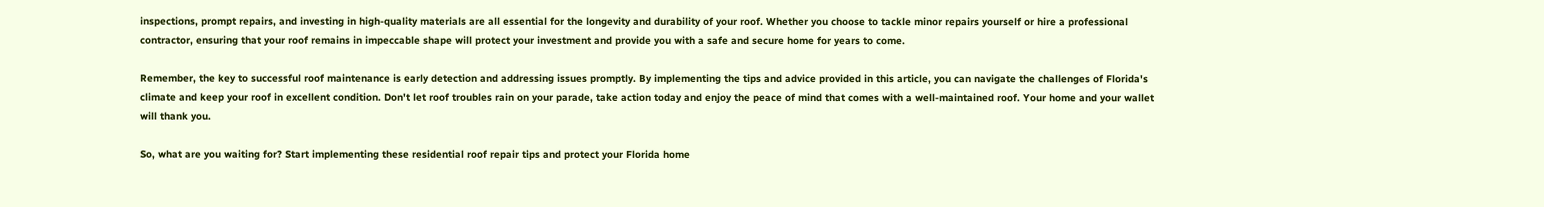inspections, prompt repairs, and investing in high-quality materials are all essential for the longevity and durability of your roof. Whether you choose to tackle minor repairs yourself or hire a professional contractor, ensuring that your roof remains in impeccable shape will protect your investment and provide you with a safe and secure home for years to come.

Remember, the key to successful roof maintenance is early detection and addressing issues promptly. By implementing the tips and advice provided in this article, you can navigate the challenges of Florida's climate and keep your roof in excellent condition. Don't let roof troubles rain on your parade, take action today and enjoy the peace of mind that comes with a well-maintained roof. Your home and your wallet will thank you.

So, what are you waiting for? Start implementing these residential roof repair tips and protect your Florida home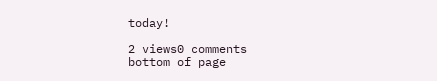today!

2 views0 comments
bottom of page